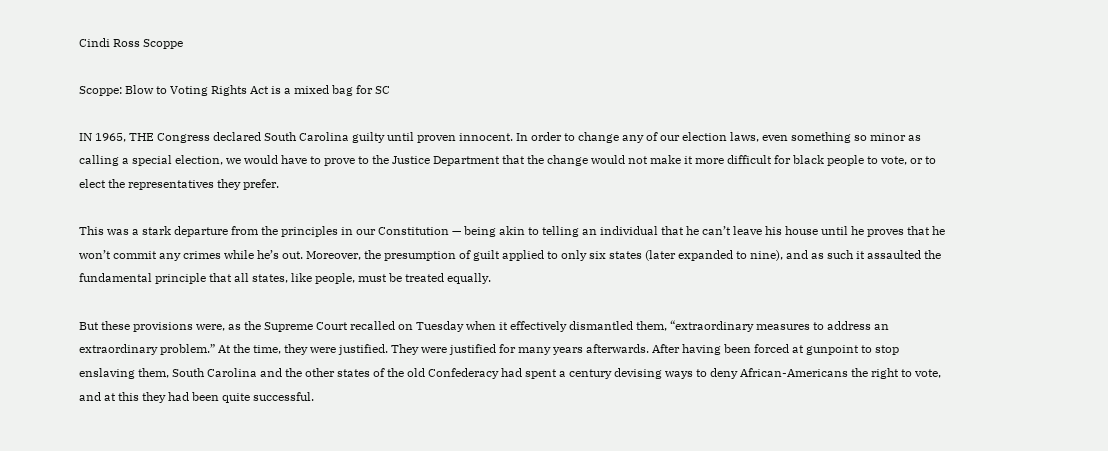Cindi Ross Scoppe

Scoppe: Blow to Voting Rights Act is a mixed bag for SC

IN 1965, THE Congress declared South Carolina guilty until proven innocent. In order to change any of our election laws, even something so minor as calling a special election, we would have to prove to the Justice Department that the change would not make it more difficult for black people to vote, or to elect the representatives they prefer.

This was a stark departure from the principles in our Constitution — being akin to telling an individual that he can’t leave his house until he proves that he won’t commit any crimes while he’s out. Moreover, the presumption of guilt applied to only six states (later expanded to nine), and as such it assaulted the fundamental principle that all states, like people, must be treated equally.

But these provisions were, as the Supreme Court recalled on Tuesday when it effectively dismantled them, “extraordinary measures to address an extraordinary problem.” At the time, they were justified. They were justified for many years afterwards. After having been forced at gunpoint to stop enslaving them, South Carolina and the other states of the old Confederacy had spent a century devising ways to deny African-Americans the right to vote, and at this they had been quite successful.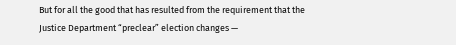But for all the good that has resulted from the requirement that the Justice Department “preclear” election changes —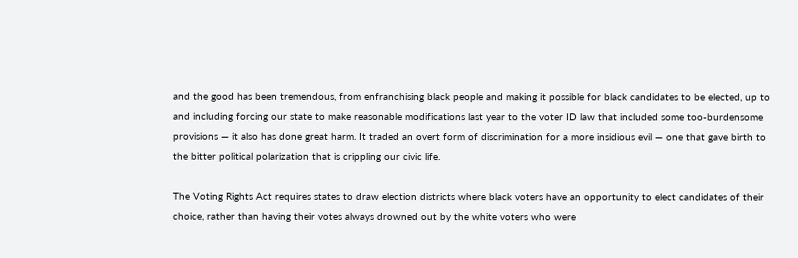and the good has been tremendous, from enfranchising black people and making it possible for black candidates to be elected, up to and including forcing our state to make reasonable modifications last year to the voter ID law that included some too-burdensome provisions — it also has done great harm. It traded an overt form of discrimination for a more insidious evil — one that gave birth to the bitter political polarization that is crippling our civic life.

The Voting Rights Act requires states to draw election districts where black voters have an opportunity to elect candidates of their choice, rather than having their votes always drowned out by the white voters who were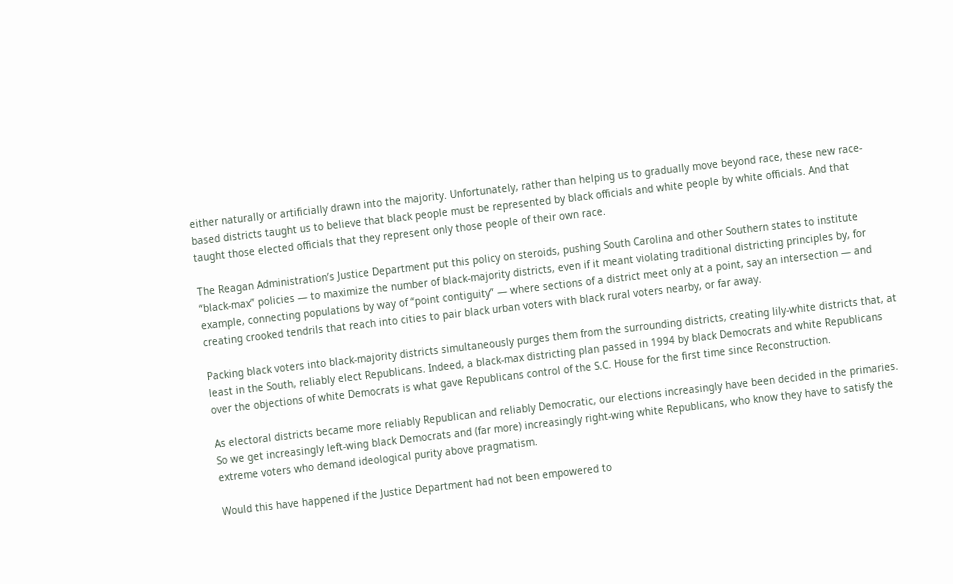either naturally or artificially drawn into the majority. Unfortunately, rather than helping us to gradually move beyond race, these new race-based districts taught us to believe that black people must be represented by black officials and white people by white officials. And that taught those elected officials that they represent only those people of their own race.

The Reagan Administration’s Justice Department put this policy on steroids, pushing South Carolina and other Southern states to institute “black-max” policies — to maximize the number of black-majority districts, even if it meant violating traditional districting principles by, for example, connecting populations by way of “point contiguity” — where sections of a district meet only at a point, say an intersection — and creating crooked tendrils that reach into cities to pair black urban voters with black rural voters nearby, or far away.

Packing black voters into black-majority districts simultaneously purges them from the surrounding districts, creating lily-white districts that, at least in the South, reliably elect Republicans. Indeed, a black-max districting plan passed in 1994 by black Democrats and white Republicans over the objections of white Democrats is what gave Republicans control of the S.C. House for the first time since Reconstruction.

As electoral districts became more reliably Republican and reliably Democratic, our elections increasingly have been decided in the primaries. So we get increasingly left-wing black Democrats and (far more) increasingly right-wing white Republicans, who know they have to satisfy the extreme voters who demand ideological purity above pragmatism.

Would this have happened if the Justice Department had not been empowered to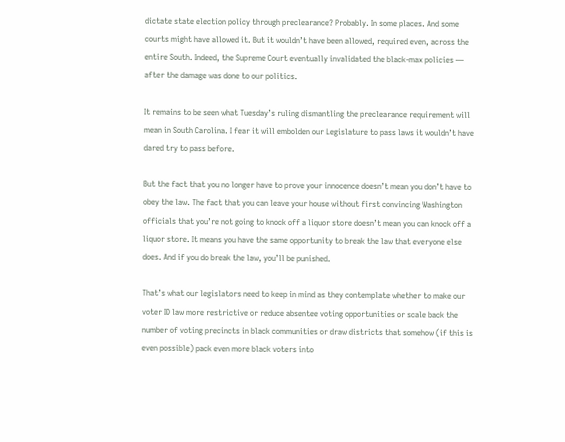dictate state election policy through preclearance? Probably. In some places. And some courts might have allowed it. But it wouldn’t have been allowed, required even, across the entire South. Indeed, the Supreme Court eventually invalidated the black-max policies — after the damage was done to our politics.

It remains to be seen what Tuesday’s ruling dismantling the preclearance requirement will mean in South Carolina. I fear it will embolden our Legislature to pass laws it wouldn’t have dared try to pass before.

But the fact that you no longer have to prove your innocence doesn’t mean you don’t have to obey the law. The fact that you can leave your house without first convincing Washington officials that you’re not going to knock off a liquor store doesn’t mean you can knock off a liquor store. It means you have the same opportunity to break the law that everyone else does. And if you do break the law, you’ll be punished.

That’s what our legislators need to keep in mind as they contemplate whether to make our voter ID law more restrictive or reduce absentee voting opportunities or scale back the number of voting precincts in black communities or draw districts that somehow (if this is even possible) pack even more black voters into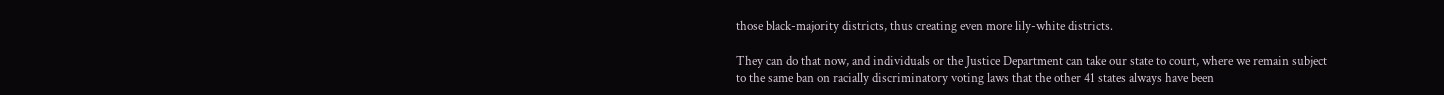those black-majority districts, thus creating even more lily-white districts.

They can do that now, and individuals or the Justice Department can take our state to court, where we remain subject to the same ban on racially discriminatory voting laws that the other 41 states always have been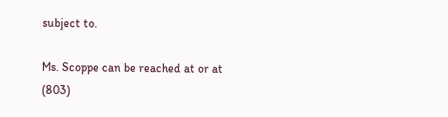subject to.

Ms. Scoppe can be reached at or at (803)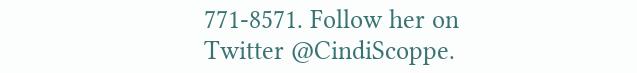771-8571. Follow her on Twitter @CindiScoppe.